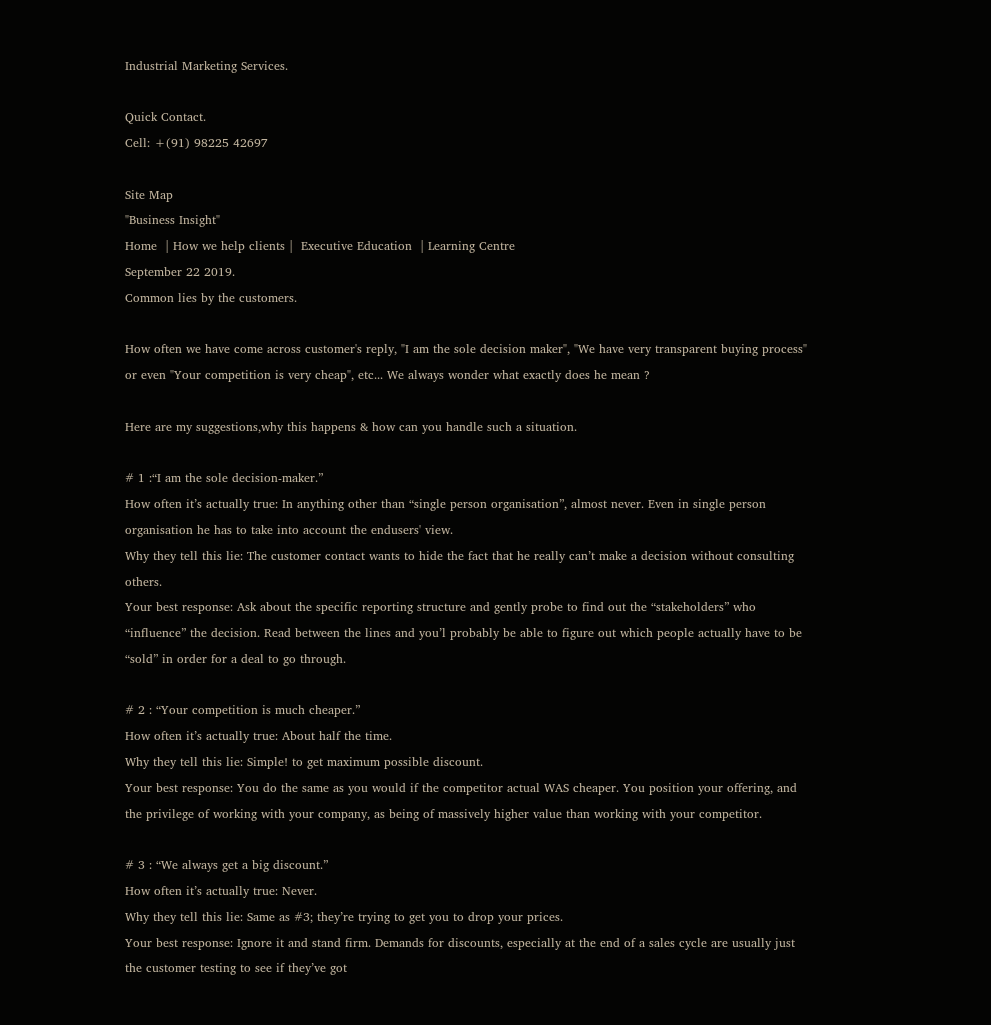Industrial Marketing Services.

Quick Contact.
Cell: +(91) 98225 42697

Site Map
"Business Insight"
Home  | How we help clients |  Executive Education  | Learning Centre
September 22 2019.
Common lies by the customers.

How often we have come across customer's reply, "I am the sole decision maker", "We have very transparent buying process" or even "Your competition is very cheap", etc... We always wonder what exactly does he mean ?

Here are my suggestions,why this happens & how can you handle such a situation.

# 1 :“I am the sole decision-maker.”
How often it’s actually true: In anything other than “single person organisation”, almost never. Even in single person organisation he has to take into account the endusers' view.
Why they tell this lie: The customer contact wants to hide the fact that he really can’t make a decision without consulting others.
Your best response: Ask about the specific reporting structure and gently probe to find out the “stakeholders” who “influence” the decision. Read between the lines and you’l probably be able to figure out which people actually have to be “sold” in order for a deal to go through.

# 2 : “Your competition is much cheaper.”
How often it’s actually true: About half the time.
Why they tell this lie: Simple! to get maximum possible discount.
Your best response: You do the same as you would if the competitor actual WAS cheaper. You position your offering, and the privilege of working with your company, as being of massively higher value than working with your competitor.

# 3 : “We always get a big discount.”
How often it’s actually true: Never.
Why they tell this lie: Same as #3; they’re trying to get you to drop your prices.
Your best response: Ignore it and stand firm. Demands for discounts, especially at the end of a sales cycle are usually just the customer testing to see if they’ve got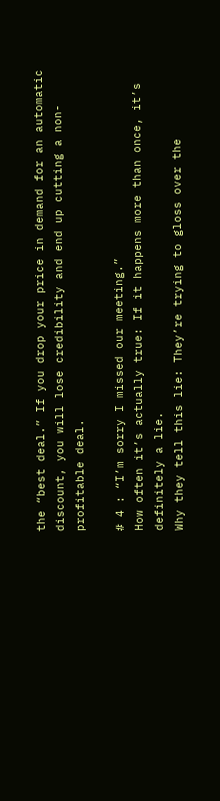the “best deal.” If you drop your price in demand for an automatic discount, you will lose credibility and end up cutting a non-profitable deal.

# 4 : “I’m sorry I missed our meeting.”
How often it’s actually true: If it happens more than once, it’s definitely a lie.
Why they tell this lie: They’re trying to gloss over the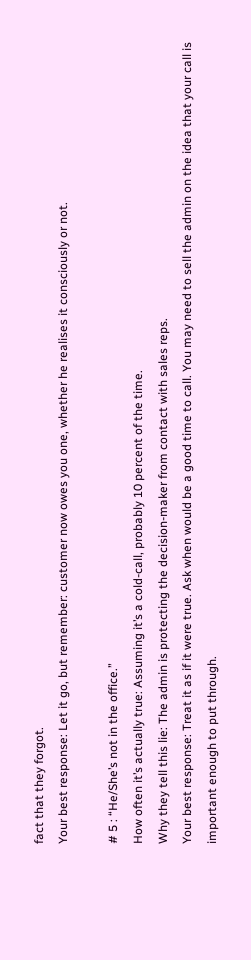fact that they forgot.
Your best response: Let it go, but remember: customer now owes you one, whether he realises it consciously or not.

# 5 : “He/She’s not in the office.”
How often it’s actually true: Assuming it’s a cold-call, probably 10 percent of the time.
Why they tell this lie: The admin is protecting the decision-maker from contact with sales reps.
Your best response: Treat it as if it were true. Ask when would be a good time to call. You may need to sell the admin on the idea that your call is important enough to put through.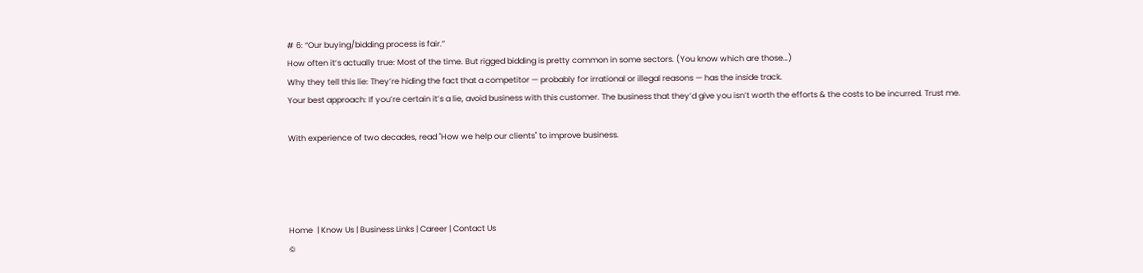# 6: “Our buying/bidding process is fair.”
How often it’s actually true: Most of the time. But rigged bidding is pretty common in some sectors. (You know which are those…)
Why they tell this lie: They’re hiding the fact that a competitor — probably for irrational or illegal reasons — has the inside track.
Your best approach: If you’re certain it’s a lie, avoid business with this customer. The business that they’d give you isn’t worth the efforts & the costs to be incurred. Trust me.

With experience of two decades, read "How we help our clients" to improve business.




Home  | Know Us | Business Links | Career | Contact Us
©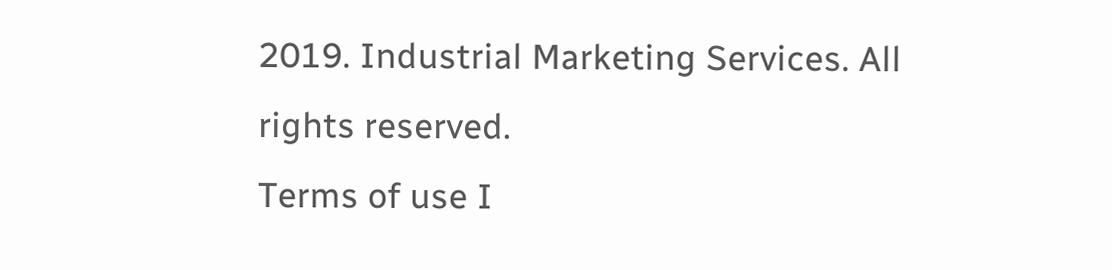2019. Industrial Marketing Services. All rights reserved.
Terms of use I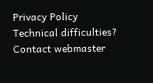Privacy Policy
Technical difficulties? Contact webmaster